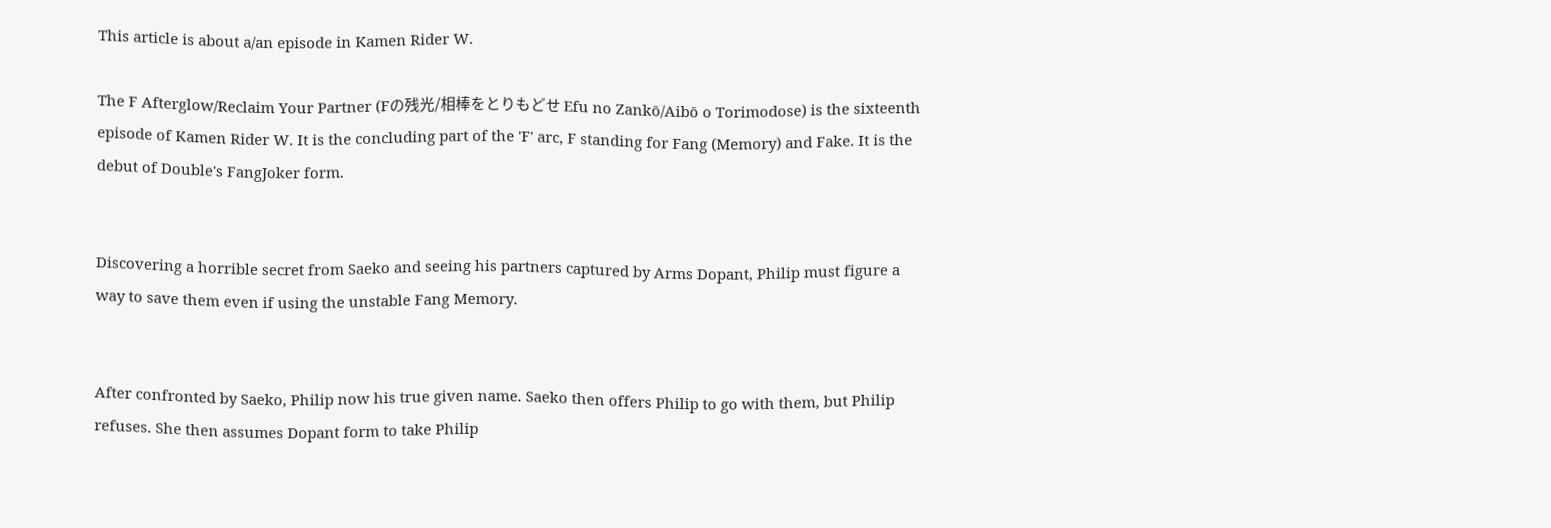This article is about a/an episode in Kamen Rider W.

The F Afterglow/Reclaim Your Partner (Fの残光/相棒をとりもどせ Efu no Zankō/Aibō o Torimodose) is the sixteenth episode of Kamen Rider W. It is the concluding part of the 'F' arc, F standing for Fang (Memory) and Fake. It is the debut of Double's FangJoker form.


Discovering a horrible secret from Saeko and seeing his partners captured by Arms Dopant, Philip must figure a way to save them even if using the unstable Fang Memory.


After confronted by Saeko, Philip now his true given name. Saeko then offers Philip to go with them, but Philip refuses. She then assumes Dopant form to take Philip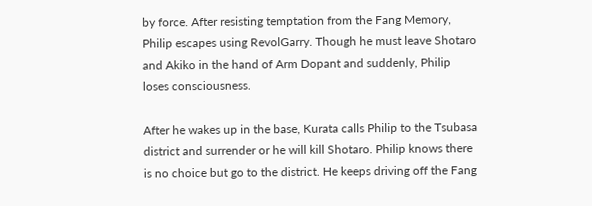by force. After resisting temptation from the Fang Memory, Philip escapes using RevolGarry. Though he must leave Shotaro and Akiko in the hand of Arm Dopant and suddenly, Philip loses consciousness.

After he wakes up in the base, Kurata calls Philip to the Tsubasa district and surrender or he will kill Shotaro. Philip knows there is no choice but go to the district. He keeps driving off the Fang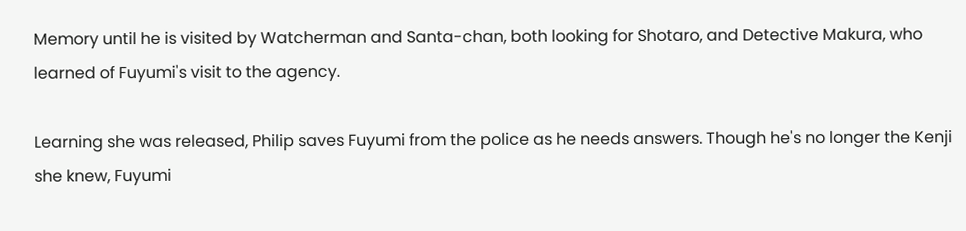Memory until he is visited by Watcherman and Santa-chan, both looking for Shotaro, and Detective Makura, who learned of Fuyumi's visit to the agency.

Learning she was released, Philip saves Fuyumi from the police as he needs answers. Though he's no longer the Kenji she knew, Fuyumi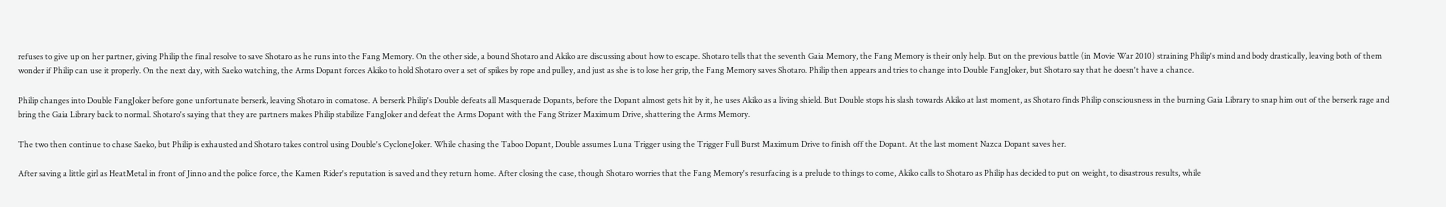refuses to give up on her partner, giving Philip the final resolve to save Shotaro as he runs into the Fang Memory. On the other side, a bound Shotaro and Akiko are discussing about how to escape. Shotaro tells that the seventh Gaia Memory, the Fang Memory is their only help. But on the previous battle (in Movie War 2010) straining Philip's mind and body drastically, leaving both of them wonder if Philip can use it properly. On the next day, with Saeko watching, the Arms Dopant forces Akiko to hold Shotaro over a set of spikes by rope and pulley, and just as she is to lose her grip, the Fang Memory saves Shotaro. Philip then appears and tries to change into Double FangJoker, but Shotaro say that he doesn't have a chance.

Philip changes into Double FangJoker before gone unfortunate berserk, leaving Shotaro in comatose. A berserk Philip's Double defeats all Masquerade Dopants, before the Dopant almost gets hit by it, he uses Akiko as a living shield. But Double stops his slash towards Akiko at last moment, as Shotaro finds Philip consciousness in the burning Gaia Library to snap him out of the berserk rage and bring the Gaia Library back to normal. Shotaro's saying that they are partners makes Philip stabilize FangJoker and defeat the Arms Dopant with the Fang Strizer Maximum Drive, shattering the Arms Memory.

The two then continue to chase Saeko, but Philip is exhausted and Shotaro takes control using Double's CycloneJoker. While chasing the Taboo Dopant, Double assumes Luna Trigger using the Trigger Full Burst Maximum Drive to finish off the Dopant. At the last moment Nazca Dopant saves her.

After saving a little girl as HeatMetal in front of Jinno and the police force, the Kamen Rider's reputation is saved and they return home. After closing the case, though Shotaro worries that the Fang Memory's resurfacing is a prelude to things to come, Akiko calls to Shotaro as Philip has decided to put on weight, to disastrous results, while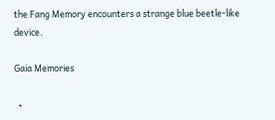the Fang Memory encounters a strange blue beetle-like device.

Gaia Memories

  •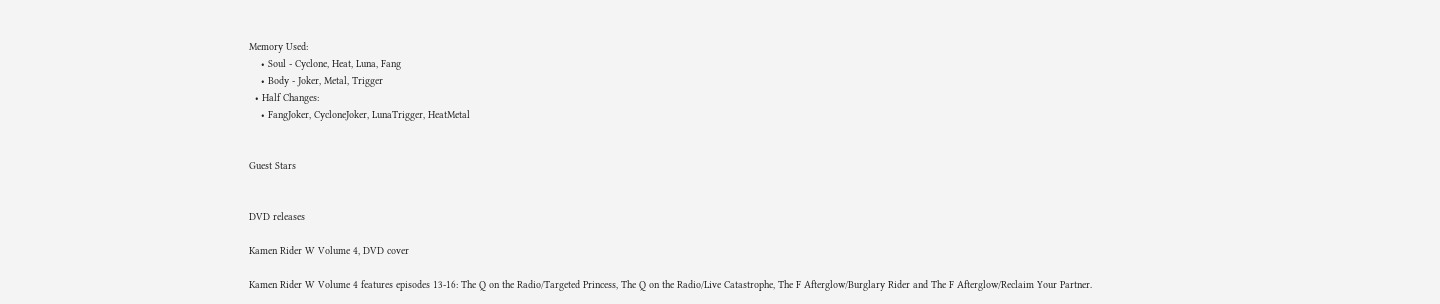Memory Used:
    • Soul - Cyclone, Heat, Luna, Fang
    • Body - Joker, Metal, Trigger
  • Half Changes:
    • FangJoker, CycloneJoker, LunaTrigger, HeatMetal


Guest Stars


DVD releases

Kamen Rider W Volume 4, DVD cover

Kamen Rider W Volume 4 features episodes 13-16: The Q on the Radio/Targeted Princess, The Q on the Radio/Live Catastrophe, The F Afterglow/Burglary Rider and The F Afterglow/Reclaim Your Partner.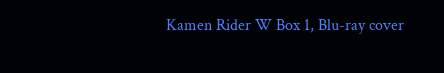Kamen Rider W Box 1, Blu-ray cover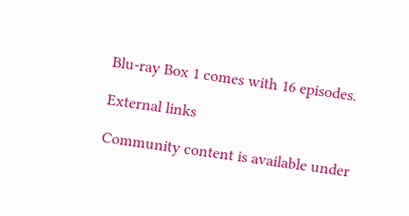Blu-ray Box 1 comes with 16 episodes.

External links

Community content is available under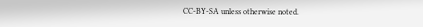CC-BY-SA unless otherwise noted.